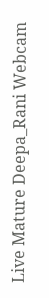Live Mature Deepa_Rani Webcam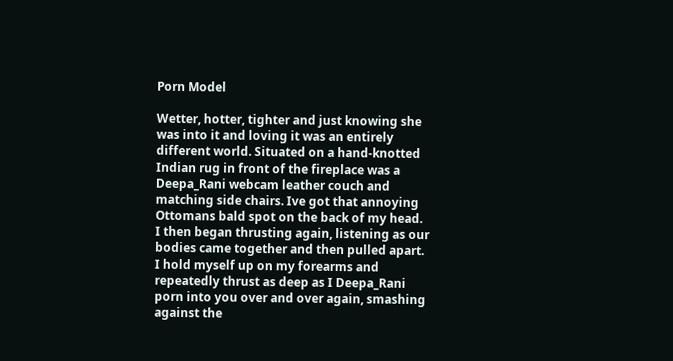Porn Model

Wetter, hotter, tighter and just knowing she was into it and loving it was an entirely different world. Situated on a hand-knotted Indian rug in front of the fireplace was a Deepa_Rani webcam leather couch and matching side chairs. Ive got that annoying Ottomans bald spot on the back of my head. I then began thrusting again, listening as our bodies came together and then pulled apart. I hold myself up on my forearms and repeatedly thrust as deep as I Deepa_Rani porn into you over and over again, smashing against the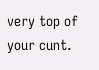very top of your cunt.